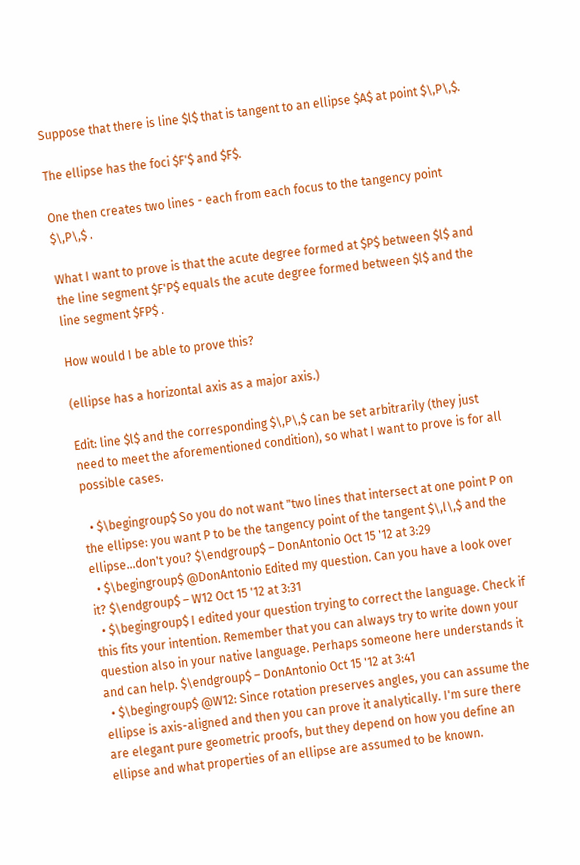Suppose that there is line $l$ that is tangent to an ellipse $A$ at point $\,P\,$.

The ellipse has the foci $F'$ and $F$.

One then creates two lines - each from each focus to the tangency point $\,P\,$ .

What I want to prove is that the acute degree formed at $P$ between $l$ and the line segment $F'P$ equals the acute degree formed between $l$ and the line segment $FP$ .

How would I be able to prove this?

(ellipse has a horizontal axis as a major axis.)

Edit: line $l$ and the corresponding $\,P\,$ can be set arbitrarily (they just need to meet the aforementioned condition), so what I want to prove is for all possible cases.

  • $\begingroup$ So you do not want "two lines that intersect at one point P on the ellipse: you want P to be the tangency point of the tangent $\,l\,$ and the ellipse...don't you? $\endgroup$ – DonAntonio Oct 15 '12 at 3:29
  • $\begingroup$ @DonAntonio Edited my question. Can you have a look over it? $\endgroup$ – W12 Oct 15 '12 at 3:31
  • $\begingroup$ I edited your question trying to correct the language. Check if this fits your intention. Remember that you can always try to write down your question also in your native language. Perhaps someone here understands it and can help. $\endgroup$ – DonAntonio Oct 15 '12 at 3:41
  • $\begingroup$ @W12: Since rotation preserves angles, you can assume the ellipse is axis-aligned and then you can prove it analytically. I'm sure there are elegant pure geometric proofs, but they depend on how you define an ellipse and what properties of an ellipse are assumed to be known.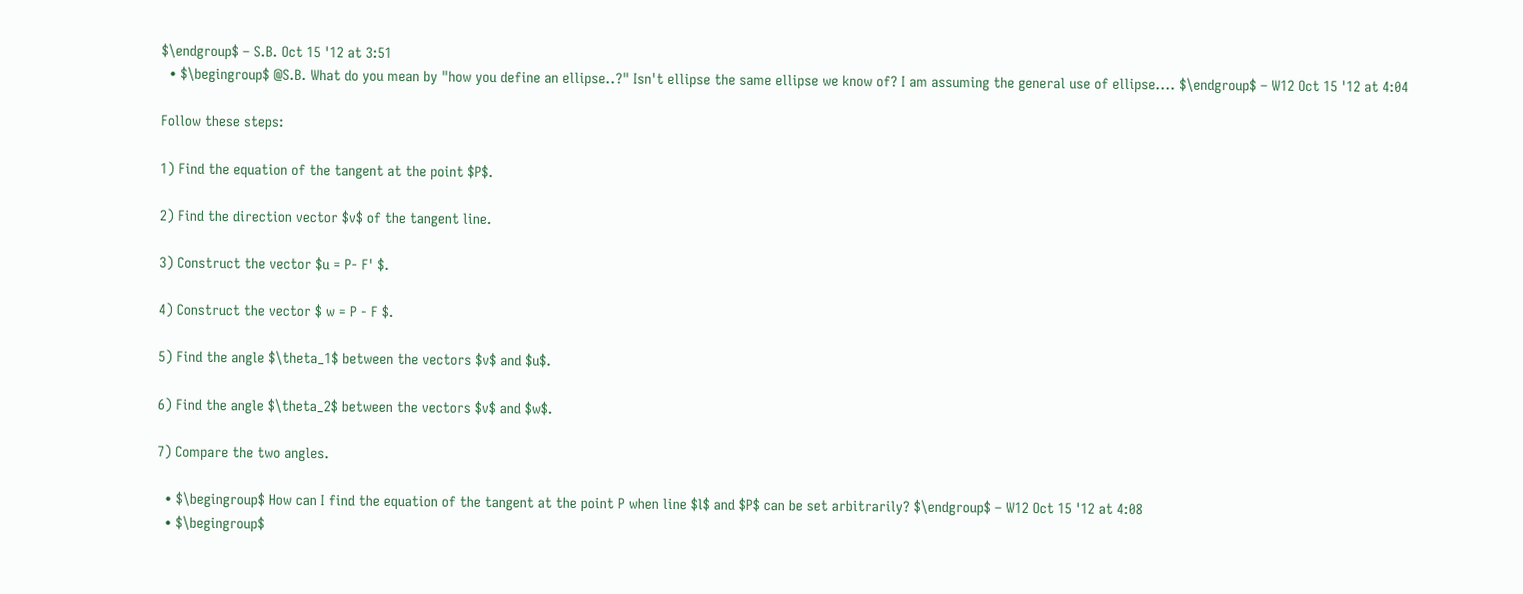$\endgroup$ – S.B. Oct 15 '12 at 3:51
  • $\begingroup$ @S.B. What do you mean by "how you define an ellipse..?" Isn't ellipse the same ellipse we know of? I am assuming the general use of ellipse.... $\endgroup$ – W12 Oct 15 '12 at 4:04

Follow these steps:

1) Find the equation of the tangent at the point $P$.

2) Find the direction vector $v$ of the tangent line.

3) Construct the vector $u = P- F' $.

4) Construct the vector $ w = P - F $.

5) Find the angle $\theta_1$ between the vectors $v$ and $u$.

6) Find the angle $\theta_2$ between the vectors $v$ and $w$.

7) Compare the two angles.

  • $\begingroup$ How can I find the equation of the tangent at the point P when line $l$ and $P$ can be set arbitrarily? $\endgroup$ – W12 Oct 15 '12 at 4:08
  • $\begingroup$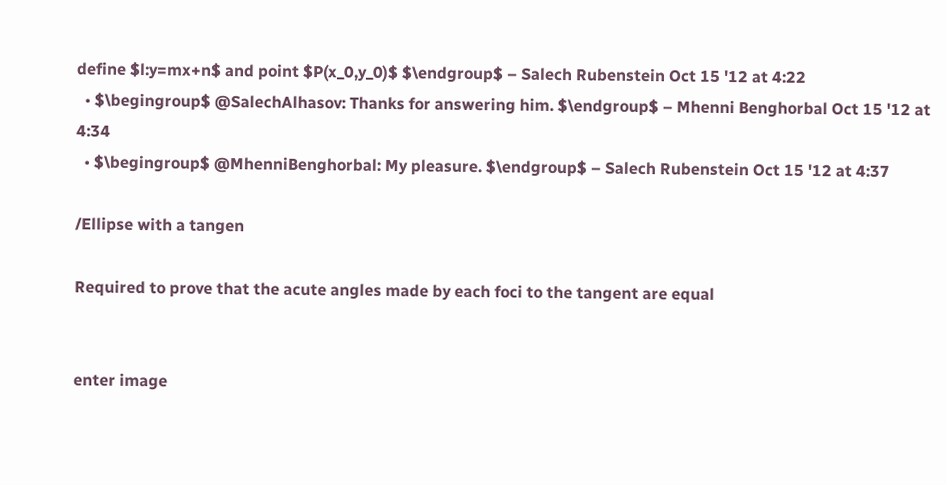define $l:y=mx+n$ and point $P(x_0,y_0)$ $\endgroup$ – Salech Rubenstein Oct 15 '12 at 4:22
  • $\begingroup$ @SalechAlhasov: Thanks for answering him. $\endgroup$ – Mhenni Benghorbal Oct 15 '12 at 4:34
  • $\begingroup$ @MhenniBenghorbal: My pleasure. $\endgroup$ – Salech Rubenstein Oct 15 '12 at 4:37

/Ellipse with a tangen

Required to prove that the acute angles made by each foci to the tangent are equal


enter image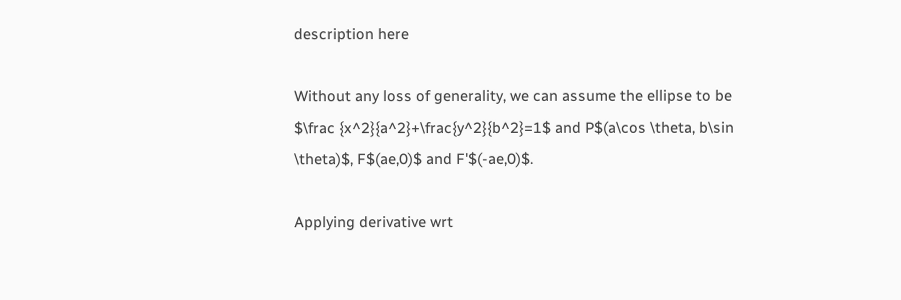description here

Without any loss of generality, we can assume the ellipse to be $\frac {x^2}{a^2}+\frac{y^2}{b^2}=1$ and P$(a\cos \theta, b\sin \theta)$, F$(ae,0)$ and F'$(-ae,0)$.

Applying derivative wrt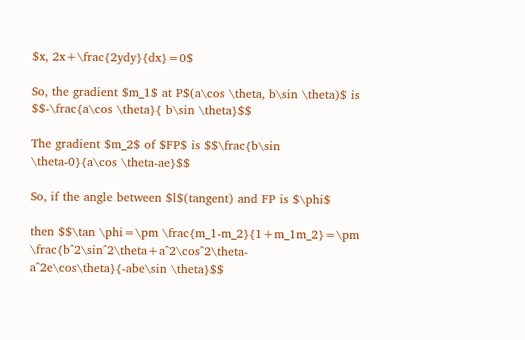$x, 2x+\frac{2ydy}{dx}=0$

So, the gradient $m_1$ at P$(a\cos \theta, b\sin \theta)$ is $$-\frac{a\cos \theta}{ b\sin \theta}$$

The gradient $m_2$ of $FP$ is $$\frac{b\sin \theta-0}{a\cos \theta-ae}$$

So, if the angle between $l$(tangent) and FP is $\phi$

then $$\tan \phi=\pm \frac{m_1-m_2}{1+m_1m_2}=\pm \frac{b^2\sin^2\theta+a^2\cos^2\theta-a^2e\cos\theta}{-abe\sin \theta}$$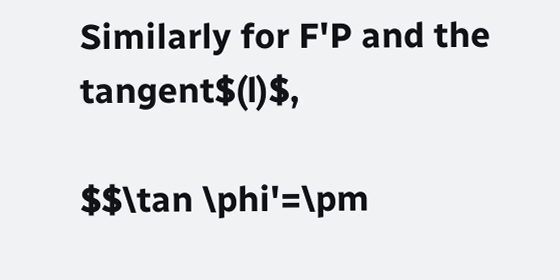Similarly for F'P and the tangent$(l)$,

$$\tan \phi'=\pm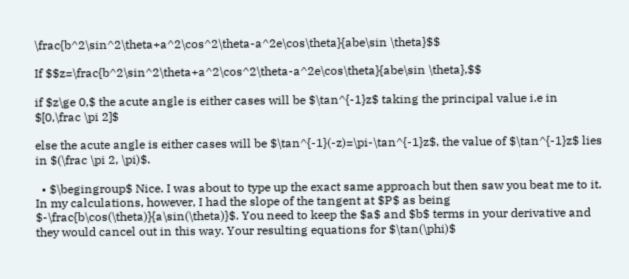\frac{b^2\sin^2\theta+a^2\cos^2\theta-a^2e\cos\theta}{abe\sin \theta}$$

If $$z=\frac{b^2\sin^2\theta+a^2\cos^2\theta-a^2e\cos\theta}{abe\sin \theta},$$

if $z\ge 0,$ the acute angle is either cases will be $\tan^{-1}z$ taking the principal value i.e in $[0,\frac \pi 2]$

else the acute angle is either cases will be $\tan^{-1}(-z)=\pi-\tan^{-1}z$, the value of $\tan^{-1}z$ lies in $(\frac \pi 2, \pi)$.

  • $\begingroup$ Nice. I was about to type up the exact same approach but then saw you beat me to it. In my calculations, however, I had the slope of the tangent at $P$ as being $-\frac{b\cos(\theta)}{a\sin(\theta)}$. You need to keep the $a$ and $b$ terms in your derivative and they would cancel out in this way. Your resulting equations for $\tan(\phi)$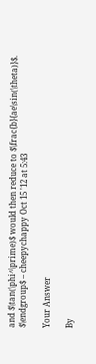and $\tan(\phi^\prime)$ would then reduce to $\frac{b}{ae\sin(\theta)}$. $\endgroup$ – cheepychappy Oct 15 '12 at 5:43

Your Answer

By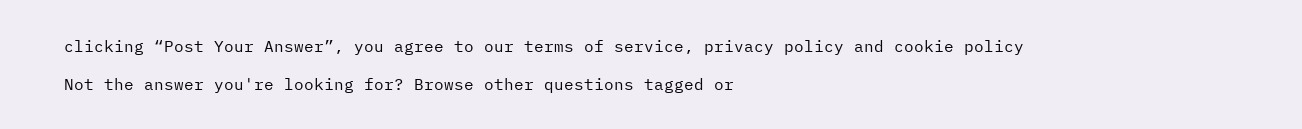clicking “Post Your Answer”, you agree to our terms of service, privacy policy and cookie policy

Not the answer you're looking for? Browse other questions tagged or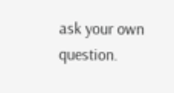ask your own question.